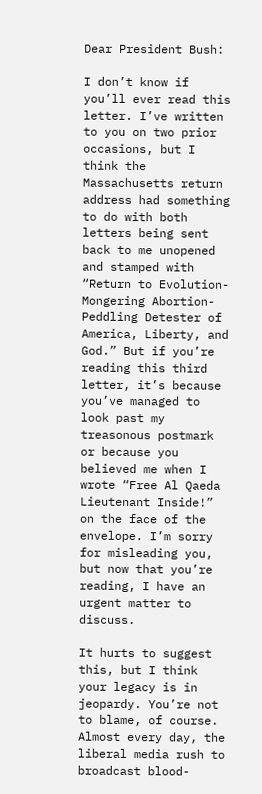Dear President Bush:

I don’t know if you’ll ever read this letter. I’ve written to you on two prior occasions, but I think the Massachusetts return address had something to do with both letters being sent back to me unopened and stamped with “Return to Evolution-Mongering Abortion-Peddling Detester of America, Liberty, and God.” But if you’re reading this third letter, it’s because you’ve managed to look past my treasonous postmark or because you believed me when I wrote “Free Al Qaeda Lieutenant Inside!” on the face of the envelope. I’m sorry for misleading you, but now that you’re reading, I have an urgent matter to discuss.

It hurts to suggest this, but I think your legacy is in jeopardy. You’re not to blame, of course. Almost every day, the liberal media rush to broadcast blood-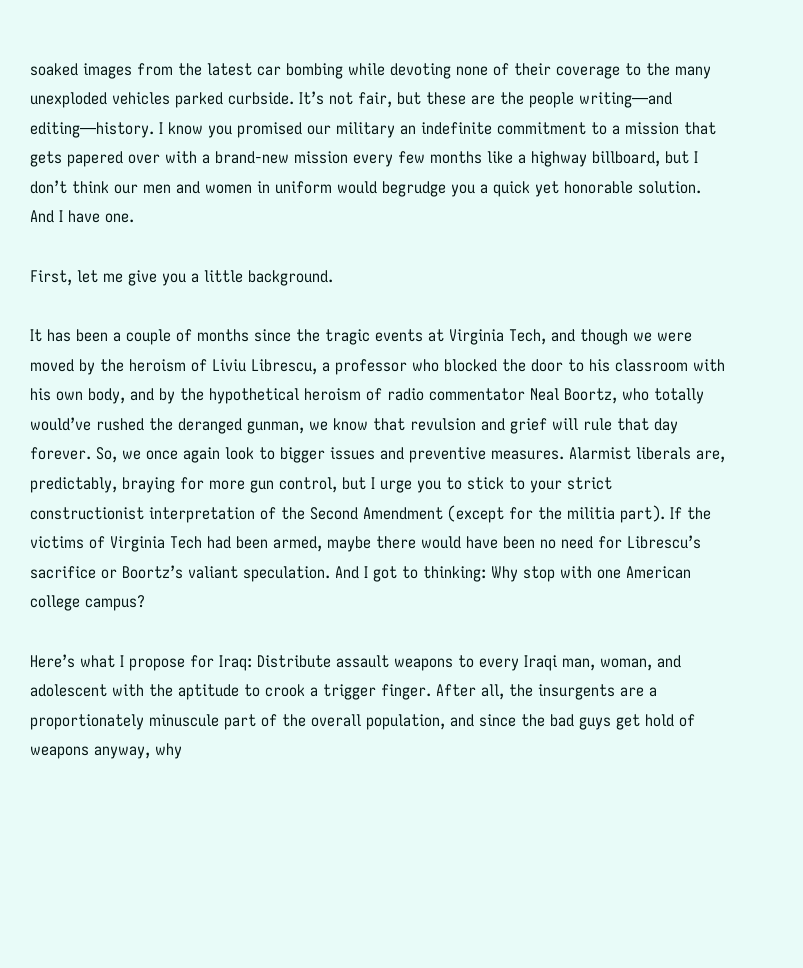soaked images from the latest car bombing while devoting none of their coverage to the many unexploded vehicles parked curbside. It’s not fair, but these are the people writing—and editing—history. I know you promised our military an indefinite commitment to a mission that gets papered over with a brand-new mission every few months like a highway billboard, but I don’t think our men and women in uniform would begrudge you a quick yet honorable solution. And I have one.

First, let me give you a little background.

It has been a couple of months since the tragic events at Virginia Tech, and though we were moved by the heroism of Liviu Librescu, a professor who blocked the door to his classroom with his own body, and by the hypothetical heroism of radio commentator Neal Boortz, who totally would’ve rushed the deranged gunman, we know that revulsion and grief will rule that day forever. So, we once again look to bigger issues and preventive measures. Alarmist liberals are, predictably, braying for more gun control, but I urge you to stick to your strict constructionist interpretation of the Second Amendment (except for the militia part). If the victims of Virginia Tech had been armed, maybe there would have been no need for Librescu’s sacrifice or Boortz’s valiant speculation. And I got to thinking: Why stop with one American college campus?

Here’s what I propose for Iraq: Distribute assault weapons to every Iraqi man, woman, and adolescent with the aptitude to crook a trigger finger. After all, the insurgents are a proportionately minuscule part of the overall population, and since the bad guys get hold of weapons anyway, why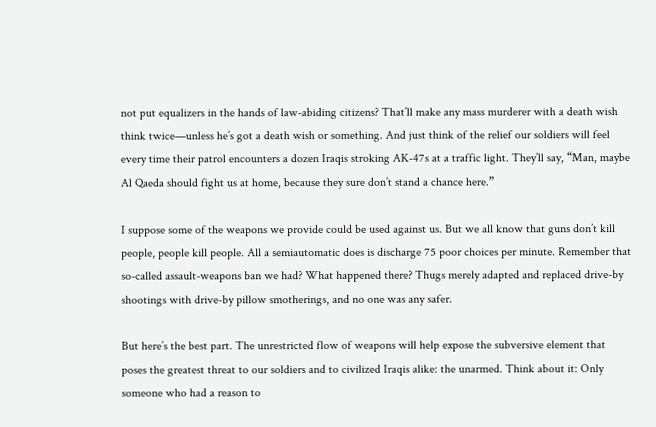not put equalizers in the hands of law-abiding citizens? That’ll make any mass murderer with a death wish think twice—unless he’s got a death wish or something. And just think of the relief our soldiers will feel every time their patrol encounters a dozen Iraqis stroking AK-47s at a traffic light. They’ll say, “Man, maybe Al Qaeda should fight us at home, because they sure don’t stand a chance here.”

I suppose some of the weapons we provide could be used against us. But we all know that guns don’t kill people, people kill people. All a semiautomatic does is discharge 75 poor choices per minute. Remember that so-called assault-weapons ban we had? What happened there? Thugs merely adapted and replaced drive-by shootings with drive-by pillow smotherings, and no one was any safer.

But here’s the best part. The unrestricted flow of weapons will help expose the subversive element that poses the greatest threat to our soldiers and to civilized Iraqis alike: the unarmed. Think about it: Only someone who had a reason to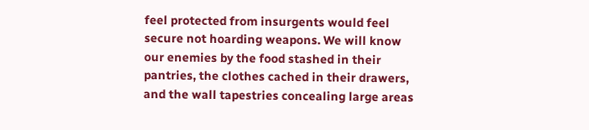feel protected from insurgents would feel secure not hoarding weapons. We will know our enemies by the food stashed in their pantries, the clothes cached in their drawers, and the wall tapestries concealing large areas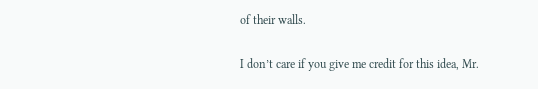of their walls.

I don’t care if you give me credit for this idea, Mr.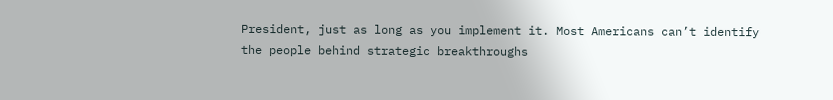President, just as long as you implement it. Most Americans can’t identify the people behind strategic breakthroughs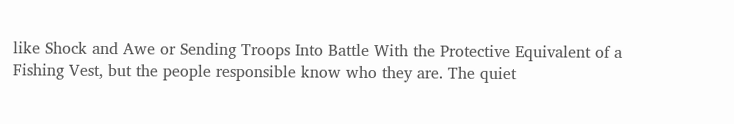like Shock and Awe or Sending Troops Into Battle With the Protective Equivalent of a Fishing Vest, but the people responsible know who they are. The quiet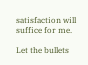satisfaction will suffice for me.

Let the bullets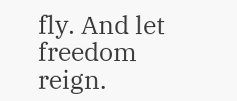fly. And let freedom reign.